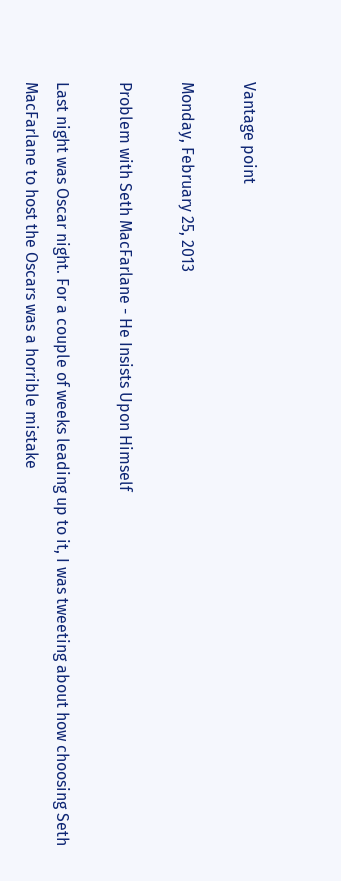Vantage point

Monday, February 25, 2013

Problem with Seth MacFarlane - He Insists Upon Himself

Last night was Oscar night. For a couple of weeks leading up to it, I was tweeting about how choosing Seth MacFarlane to host the Oscars was a horrible mistake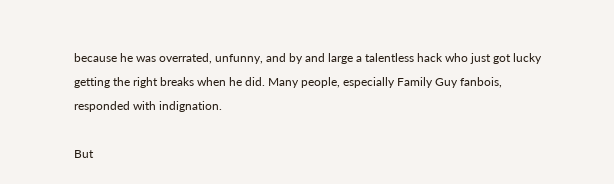because he was overrated, unfunny, and by and large a talentless hack who just got lucky getting the right breaks when he did. Many people, especially Family Guy fanbois, responded with indignation.

But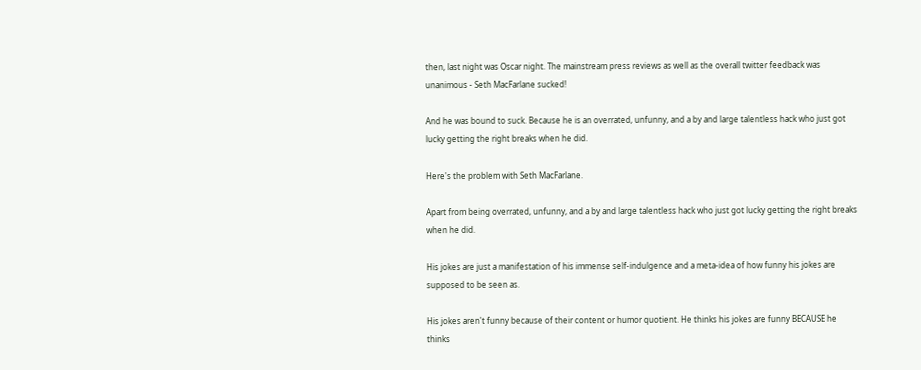then, last night was Oscar night. The mainstream press reviews as well as the overall twitter feedback was unanimous - Seth MacFarlane sucked!

And he was bound to suck. Because he is an overrated, unfunny, and a by and large talentless hack who just got lucky getting the right breaks when he did.

Here's the problem with Seth MacFarlane.

Apart from being overrated, unfunny, and a by and large talentless hack who just got lucky getting the right breaks when he did.

His jokes are just a manifestation of his immense self-indulgence and a meta-idea of how funny his jokes are supposed to be seen as.

His jokes aren't funny because of their content or humor quotient. He thinks his jokes are funny BECAUSE he thinks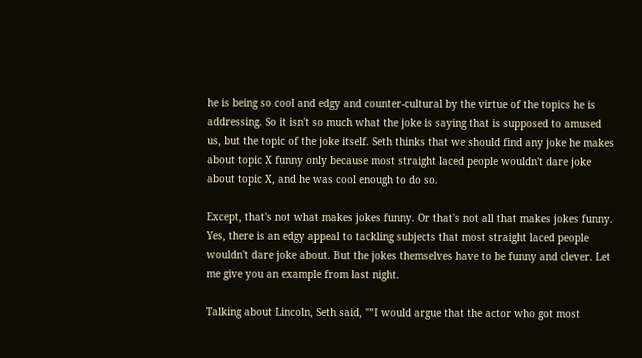he is being so cool and edgy and counter-cultural by the virtue of the topics he is addressing. So it isn't so much what the joke is saying that is supposed to amused us, but the topic of the joke itself. Seth thinks that we should find any joke he makes about topic X funny only because most straight laced people wouldn't dare joke about topic X, and he was cool enough to do so.

Except, that's not what makes jokes funny. Or that's not all that makes jokes funny. Yes, there is an edgy appeal to tackling subjects that most straight laced people wouldn't dare joke about. But the jokes themselves have to be funny and clever. Let me give you an example from last night.

Talking about Lincoln, Seth said, "”I would argue that the actor who got most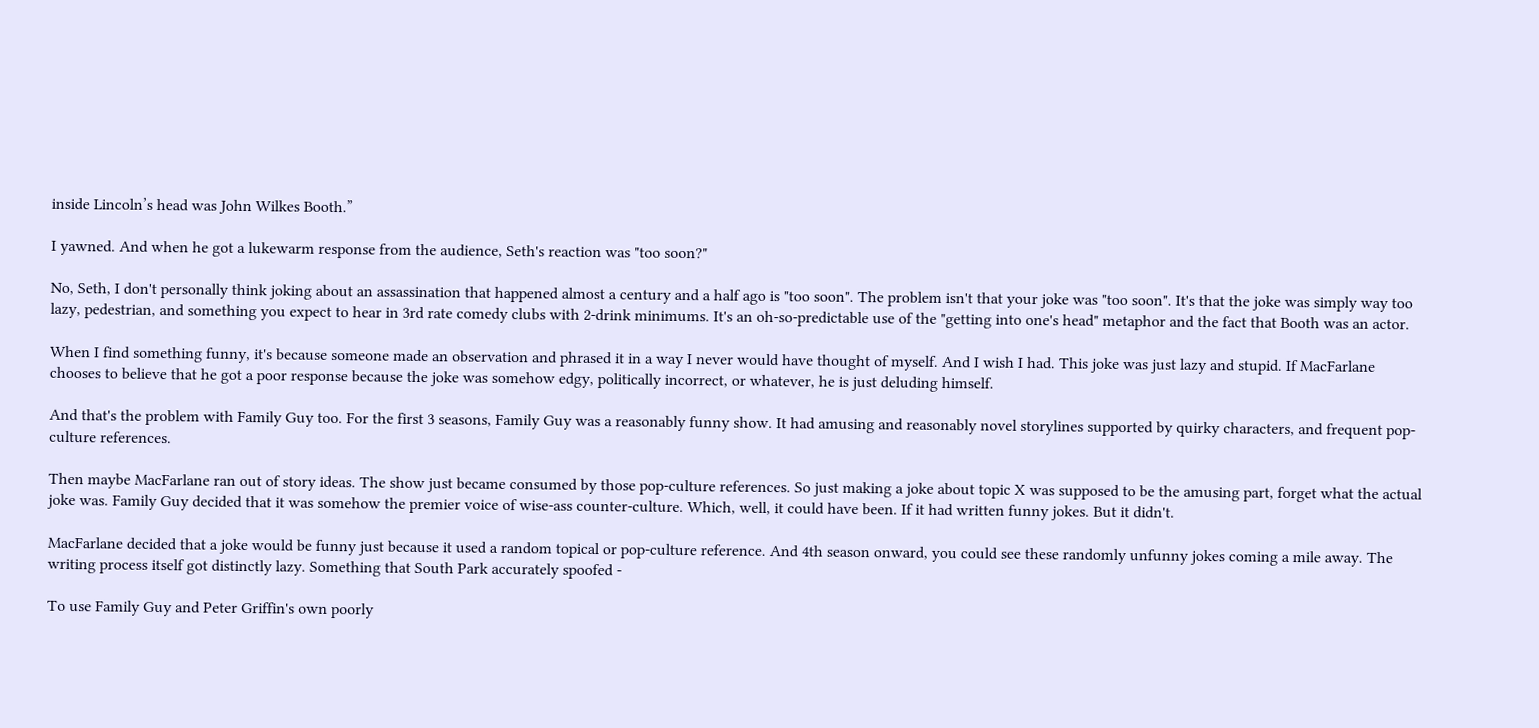inside Lincoln’s head was John Wilkes Booth.”

I yawned. And when he got a lukewarm response from the audience, Seth's reaction was "too soon?"

No, Seth, I don't personally think joking about an assassination that happened almost a century and a half ago is "too soon". The problem isn't that your joke was "too soon". It's that the joke was simply way too lazy, pedestrian, and something you expect to hear in 3rd rate comedy clubs with 2-drink minimums. It's an oh-so-predictable use of the "getting into one's head" metaphor and the fact that Booth was an actor.

When I find something funny, it's because someone made an observation and phrased it in a way I never would have thought of myself. And I wish I had. This joke was just lazy and stupid. If MacFarlane chooses to believe that he got a poor response because the joke was somehow edgy, politically incorrect, or whatever, he is just deluding himself.

And that's the problem with Family Guy too. For the first 3 seasons, Family Guy was a reasonably funny show. It had amusing and reasonably novel storylines supported by quirky characters, and frequent pop-culture references.

Then maybe MacFarlane ran out of story ideas. The show just became consumed by those pop-culture references. So just making a joke about topic X was supposed to be the amusing part, forget what the actual joke was. Family Guy decided that it was somehow the premier voice of wise-ass counter-culture. Which, well, it could have been. If it had written funny jokes. But it didn't.

MacFarlane decided that a joke would be funny just because it used a random topical or pop-culture reference. And 4th season onward, you could see these randomly unfunny jokes coming a mile away. The writing process itself got distinctly lazy. Something that South Park accurately spoofed -

To use Family Guy and Peter Griffin's own poorly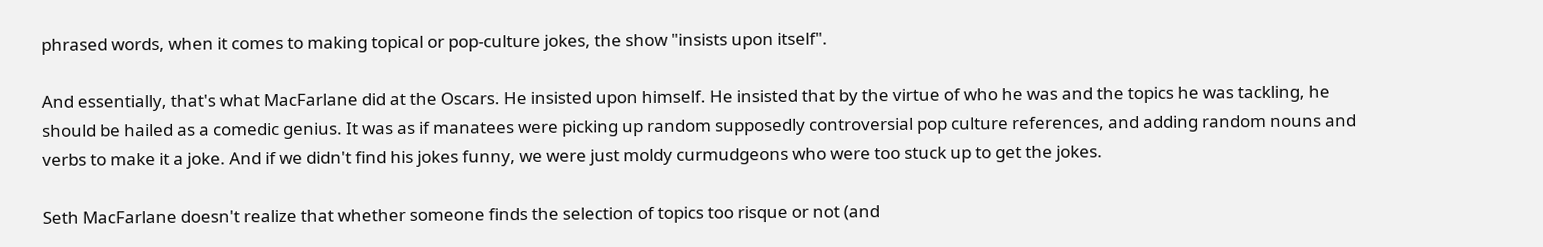phrased words, when it comes to making topical or pop-culture jokes, the show "insists upon itself".

And essentially, that's what MacFarlane did at the Oscars. He insisted upon himself. He insisted that by the virtue of who he was and the topics he was tackling, he should be hailed as a comedic genius. It was as if manatees were picking up random supposedly controversial pop culture references, and adding random nouns and verbs to make it a joke. And if we didn't find his jokes funny, we were just moldy curmudgeons who were too stuck up to get the jokes.

Seth MacFarlane doesn't realize that whether someone finds the selection of topics too risque or not (and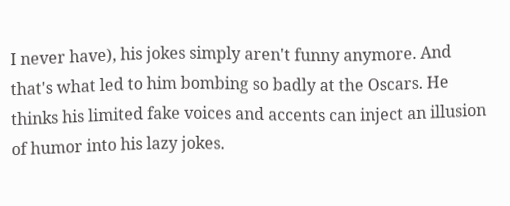I never have), his jokes simply aren't funny anymore. And that's what led to him bombing so badly at the Oscars. He thinks his limited fake voices and accents can inject an illusion of humor into his lazy jokes.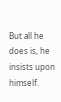But all he does is, he insists upon himself.